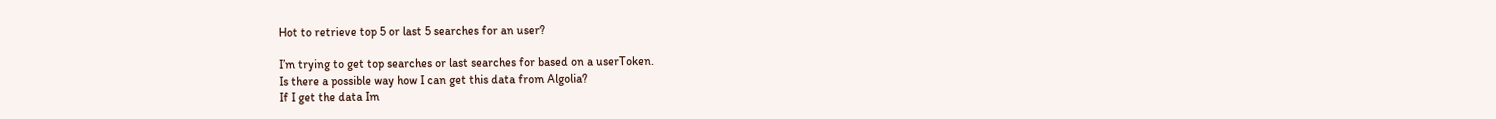Hot to retrieve top 5 or last 5 searches for an user?

I’m trying to get top searches or last searches for based on a userToken.
Is there a possible way how I can get this data from Algolia?
If I get the data Im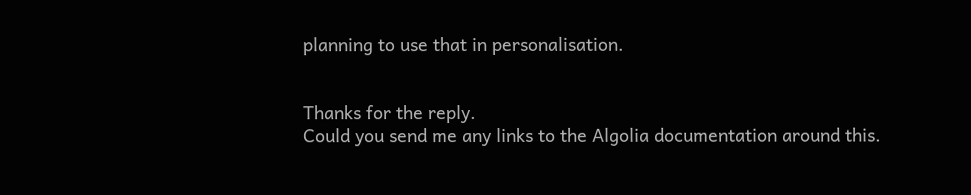planning to use that in personalisation.


Thanks for the reply.
Could you send me any links to the Algolia documentation around this.